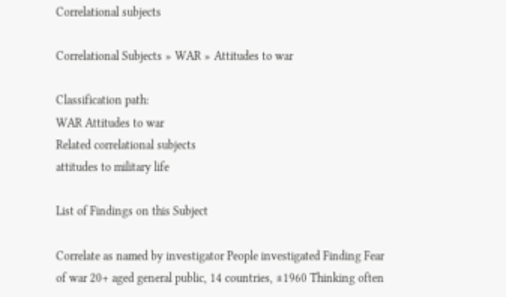Correlational subjects

Correlational Subjects » WAR » Attitudes to war

Classification path:
WAR Attitudes to war
Related correlational subjects
attitudes to military life

List of Findings on this Subject

Correlate as named by investigator People investigated Finding Fear of war 20+ aged general public, 14 countries, ±1960 Thinking often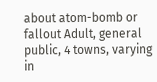about atom-bomb or fallout Adult, general public, 4 towns, varying in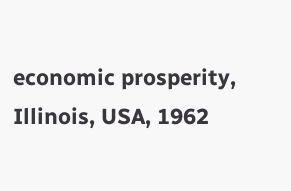economic prosperity, Illinois, USA, 1962